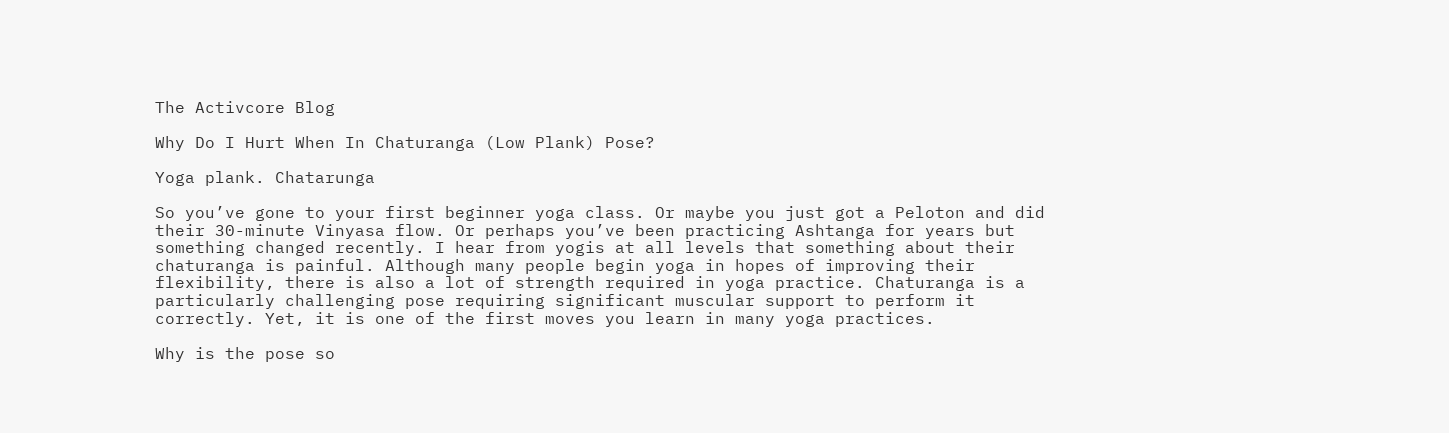The Activcore Blog

Why Do I Hurt When In Chaturanga (Low Plank) Pose?

Yoga plank. Chatarunga

So you’ve gone to your first beginner yoga class. Or maybe you just got a Peloton and did their 30-minute Vinyasa flow. Or perhaps you’ve been practicing Ashtanga for years but something changed recently. I hear from yogis at all levels that something about their chaturanga is painful. Although many people begin yoga in hopes of improving their flexibility, there is also a lot of strength required in yoga practice. Chaturanga is a particularly challenging pose requiring significant muscular support to perform it correctly. Yet, it is one of the first moves you learn in many yoga practices.

Why is the pose so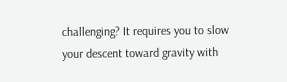challenging? It requires you to slow your descent toward gravity with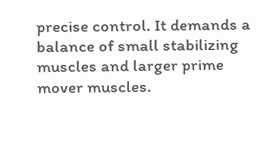precise control. It demands a balance of small stabilizing muscles and larger prime mover muscles.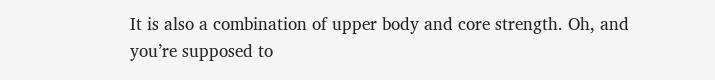It is also a combination of upper body and core strength. Oh, and you’re supposed to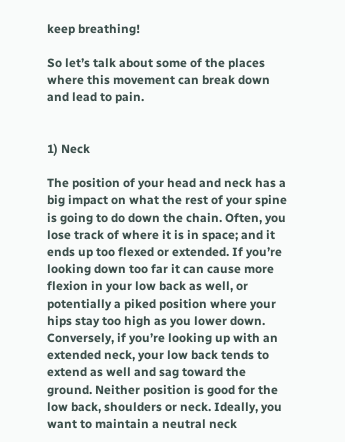keep breathing!

So let’s talk about some of the places where this movement can break down and lead to pain.


1) Neck

The position of your head and neck has a big impact on what the rest of your spine is going to do down the chain. Often, you lose track of where it is in space; and it ends up too flexed or extended. If you’re looking down too far it can cause more flexion in your low back as well, or potentially a piked position where your hips stay too high as you lower down. Conversely, if you’re looking up with an extended neck, your low back tends to extend as well and sag toward the ground. Neither position is good for the low back, shoulders or neck. Ideally, you want to maintain a neutral neck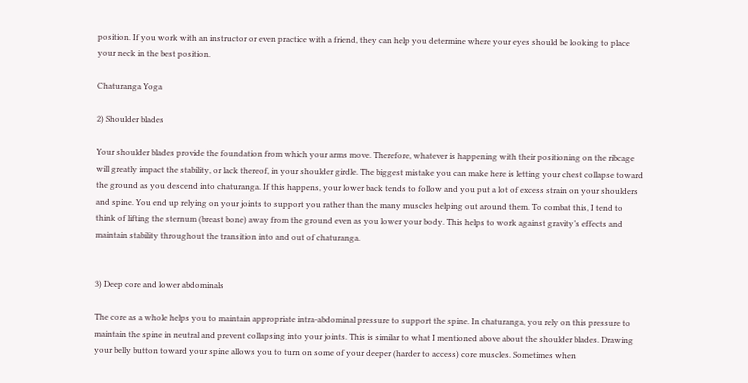position. If you work with an instructor or even practice with a friend, they can help you determine where your eyes should be looking to place your neck in the best position.

Chaturanga Yoga

2) Shoulder blades

Your shoulder blades provide the foundation from which your arms move. Therefore, whatever is happening with their positioning on the ribcage will greatly impact the stability, or lack thereof, in your shoulder girdle. The biggest mistake you can make here is letting your chest collapse toward the ground as you descend into chaturanga. If this happens, your lower back tends to follow and you put a lot of excess strain on your shoulders and spine. You end up relying on your joints to support you rather than the many muscles helping out around them. To combat this, I tend to think of lifting the sternum (breast bone) away from the ground even as you lower your body. This helps to work against gravity’s effects and maintain stability throughout the transition into and out of chaturanga.


3) Deep core and lower abdominals

The core as a whole helps you to maintain appropriate intra-abdominal pressure to support the spine. In chaturanga, you rely on this pressure to maintain the spine in neutral and prevent collapsing into your joints. This is similar to what I mentioned above about the shoulder blades. Drawing your belly button toward your spine allows you to turn on some of your deeper (harder to access) core muscles. Sometimes when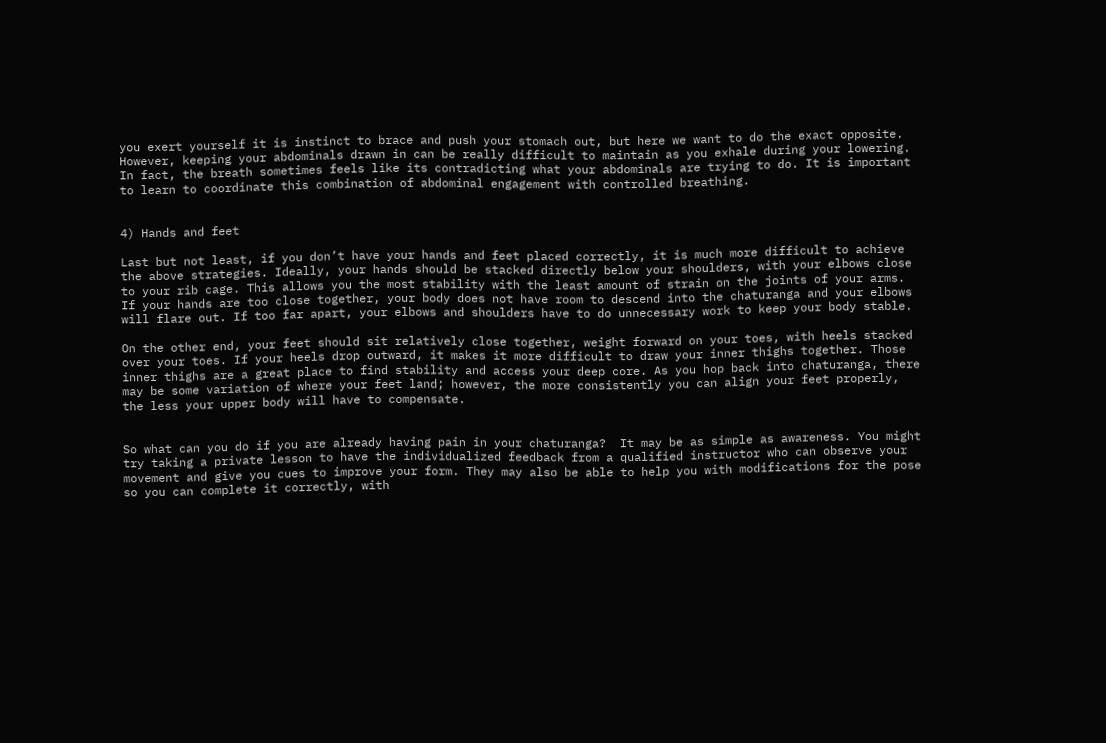you exert yourself it is instinct to brace and push your stomach out, but here we want to do the exact opposite.  However, keeping your abdominals drawn in can be really difficult to maintain as you exhale during your lowering. In fact, the breath sometimes feels like its contradicting what your abdominals are trying to do. It is important to learn to coordinate this combination of abdominal engagement with controlled breathing.


4) Hands and feet

Last but not least, if you don’t have your hands and feet placed correctly, it is much more difficult to achieve the above strategies. Ideally, your hands should be stacked directly below your shoulders, with your elbows close to your rib cage. This allows you the most stability with the least amount of strain on the joints of your arms. If your hands are too close together, your body does not have room to descend into the chaturanga and your elbows will flare out. If too far apart, your elbows and shoulders have to do unnecessary work to keep your body stable.

On the other end, your feet should sit relatively close together, weight forward on your toes, with heels stacked over your toes. If your heels drop outward, it makes it more difficult to draw your inner thighs together. Those inner thighs are a great place to find stability and access your deep core. As you hop back into chaturanga, there may be some variation of where your feet land; however, the more consistently you can align your feet properly, the less your upper body will have to compensate.


So what can you do if you are already having pain in your chaturanga?  It may be as simple as awareness. You might try taking a private lesson to have the individualized feedback from a qualified instructor who can observe your movement and give you cues to improve your form. They may also be able to help you with modifications for the pose so you can complete it correctly, with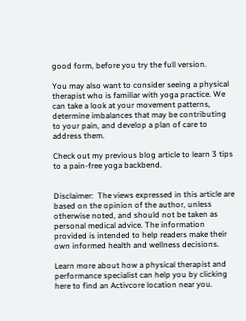good form, before you try the full version.

You may also want to consider seeing a physical therapist who is familiar with yoga practice. We can take a look at your movement patterns, determine imbalances that may be contributing to your pain, and develop a plan of care to address them.

Check out my previous blog article to learn 3 tips to a pain-free yoga backbend.


Disclaimer:  The views expressed in this article are based on the opinion of the author, unless otherwise noted, and should not be taken as personal medical advice. The information provided is intended to help readers make their own informed health and wellness decisions.

Learn more about how a physical therapist and performance specialist can help you by clicking here to find an Activcore location near you.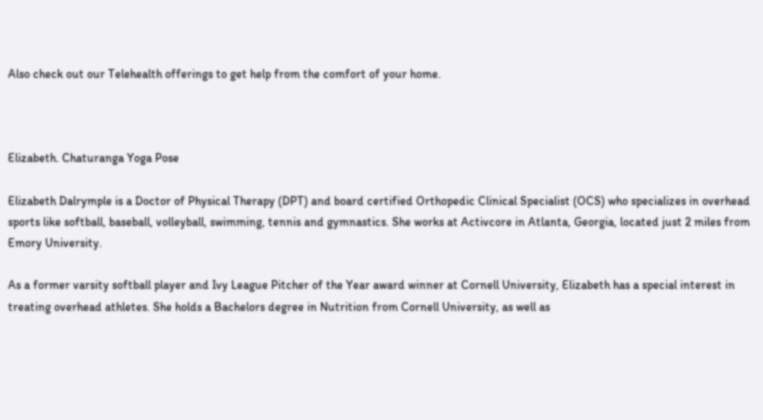Also check out our Telehealth offerings to get help from the comfort of your home.



Elizabeth. Chaturanga Yoga Pose

Elizabeth Dalrymple is a Doctor of Physical Therapy (DPT) and board certified Orthopedic Clinical Specialist (OCS) who specializes in overhead sports like softball, baseball, volleyball, swimming, tennis and gymnastics. She works at Activcore in Atlanta, Georgia, located just 2 miles from Emory University.

As a former varsity softball player and Ivy League Pitcher of the Year award winner at Cornell University, Elizabeth has a special interest in treating overhead athletes. She holds a Bachelors degree in Nutrition from Cornell University, as well as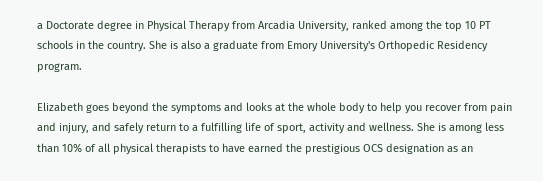a Doctorate degree in Physical Therapy from Arcadia University, ranked among the top 10 PT schools in the country. She is also a graduate from Emory University's Orthopedic Residency program.

Elizabeth goes beyond the symptoms and looks at the whole body to help you recover from pain and injury, and safely return to a fulfilling life of sport, activity and wellness. She is among less than 10% of all physical therapists to have earned the prestigious OCS designation as an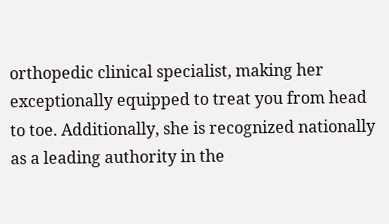orthopedic clinical specialist, making her exceptionally equipped to treat you from head to toe. Additionally, she is recognized nationally as a leading authority in the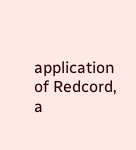application of Redcord, a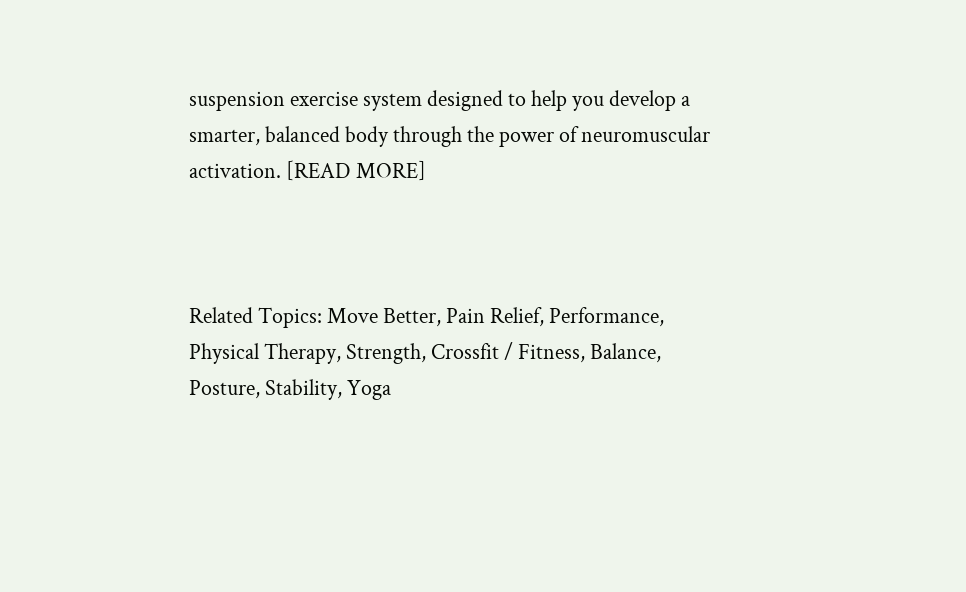suspension exercise system designed to help you develop a smarter, balanced body through the power of neuromuscular activation. [READ MORE]



Related Topics: Move Better, Pain Relief, Performance, Physical Therapy, Strength, Crossfit / Fitness, Balance, Posture, Stability, Yoga